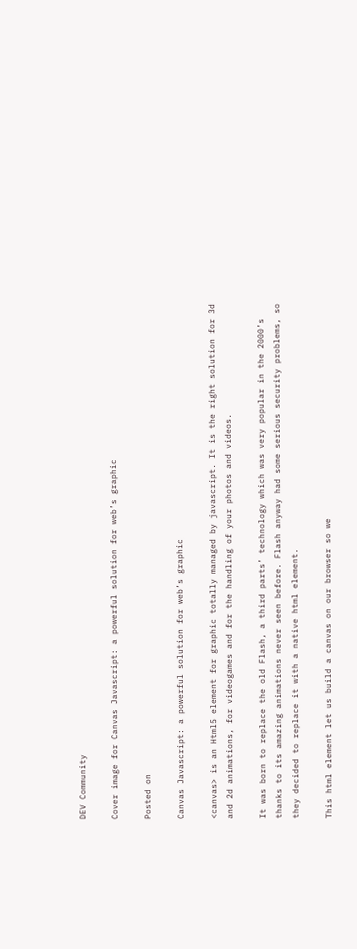DEV Community

Cover image for Canvas Javascript: a powerful solution for web’s graphic

Posted on

Canvas Javascript: a powerful solution for web’s graphic

<canvas> is an Html5 element for graphic totally managed by javascript. It is the right solution for 3d and 2d animations, for videogames and for the handling of your photos and videos.

It was born to replace the old Flash, a third parts’ technology which was very popular in the 2000’s thanks to its amazing animations never seen before. Flash anyway had some serious security problems, so they decided to replace it with a native html element.

This html element let us build a canvas on our browser so we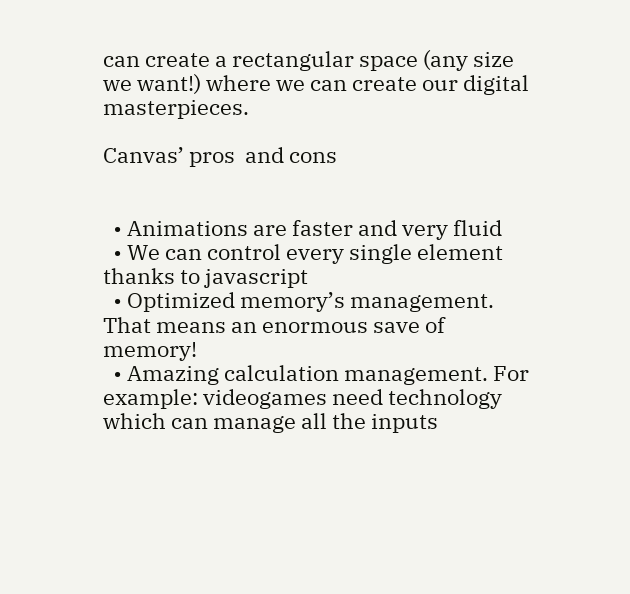can create a rectangular space (any size we want!) where we can create our digital masterpieces.

Canvas’ pros  and cons


  • Animations are faster and very fluid
  • We can control every single element thanks to javascript
  • Optimized memory’s management. That means an enormous save of memory!
  • Amazing calculation management. For example: videogames need technology which can manage all the inputs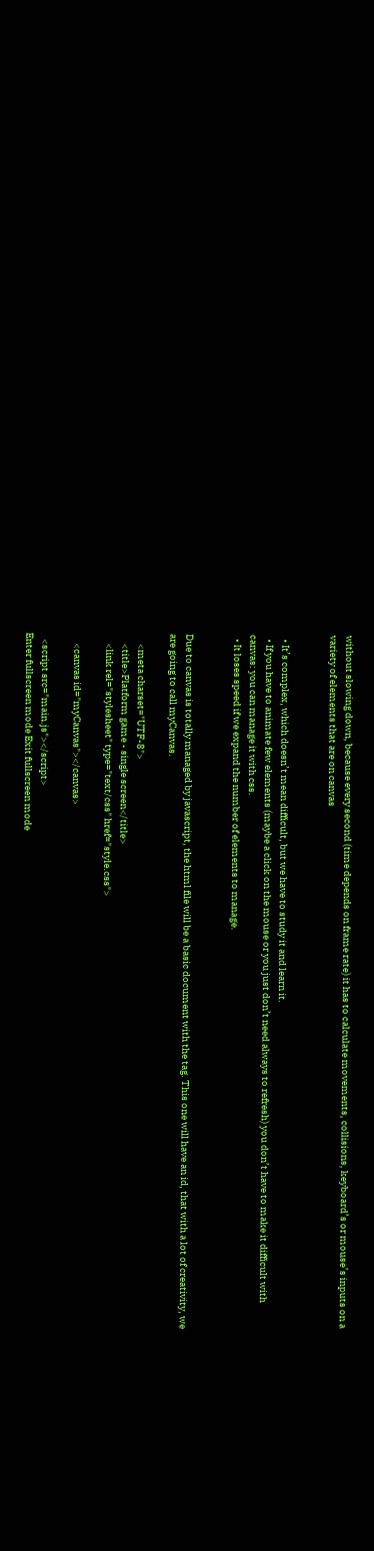without slowing down, because every second (time depends on frame rate) it has to calculate movements, collisions, keyboard’s or mouse’s inputs on a variety of elements that are on canvas


  • It’s complex, which doesn’t mean difficult, but we have to study it and learn it.
  • If you have to animate few elements (maybe a click on the mouse or you just don’t need always to refresh) you don’t have to make it difficult with canvas: you can manage it with css.
  • It loses speed if we expand the number of elements to manage.


Due to canvas is totally managed by javascript, the html file will be a basic document with the tag. This one will have an id, that with a lot of creativity, we are going to call myCanvas.

     <meta charset="UTF-8">
     <title>Platform game - single screen</title>
     <link rel="stylesheet" type="text/css" href="style.css">

     <canvas id="myCanvas"></canvas>

   <script src="main.js"></script>
Enter fullscreen mode Exit fullscreen mode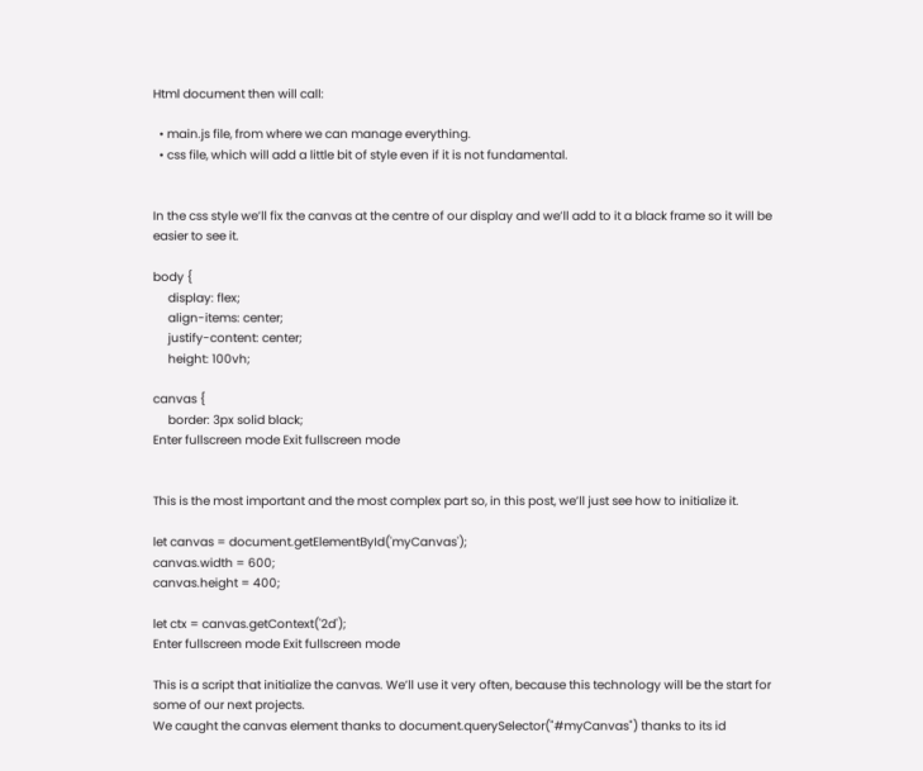Html document then will call:

  • main.js file, from where we can manage everything.
  • css file, which will add a little bit of style even if it is not fundamental.


In the css style we’ll fix the canvas at the centre of our display and we’ll add to it a black frame so it will be easier to see it.

body {
     display: flex;
     align-items: center;
     justify-content: center;
     height: 100vh;

canvas {
     border: 3px solid black;
Enter fullscreen mode Exit fullscreen mode


This is the most important and the most complex part so, in this post, we’ll just see how to initialize it.

let canvas = document.getElementById('myCanvas');
canvas.width = 600;
canvas.height = 400;

let ctx = canvas.getContext('2d');
Enter fullscreen mode Exit fullscreen mode

This is a script that initialize the canvas. We’ll use it very often, because this technology will be the start for some of our next projects.
We caught the canvas element thanks to document.querySelector("#myCanvas") thanks to its id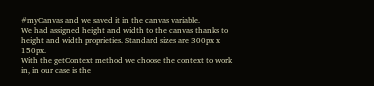#myCanvas and we saved it in the canvas variable.
We had assigned height and width to the canvas thanks to height and width proprieties. Standard sizes are 300px x 150px.
With the getContext method we choose the context to work in, in our case is the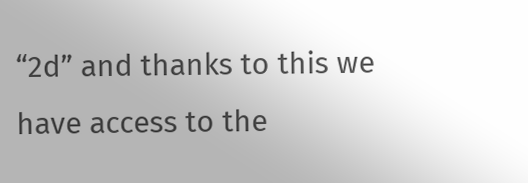“2d” and thanks to this we have access to the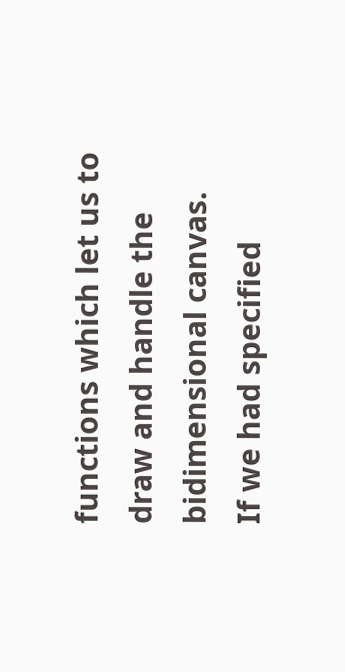functions which let us to draw and handle the bidimensional canvas.
If we had specified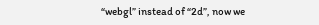“webgl” instead of “2d”, now we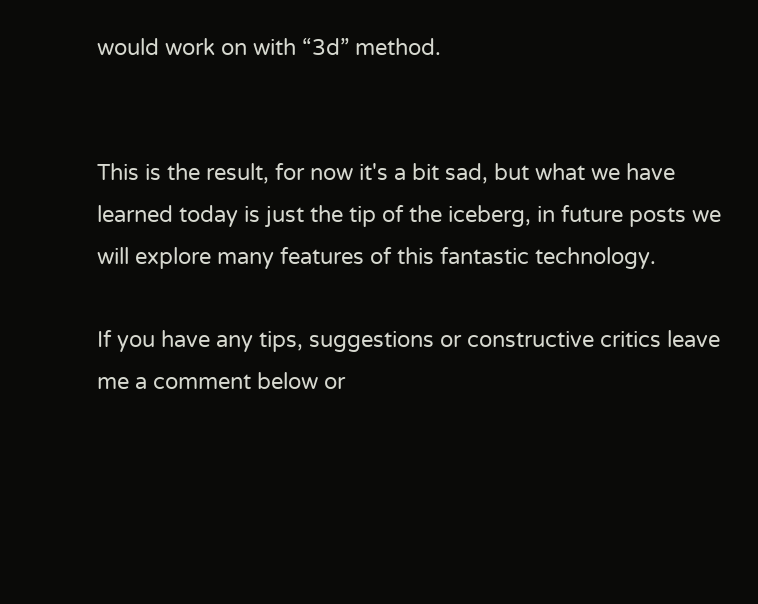would work on with “3d” method.


This is the result, for now it's a bit sad, but what we have learned today is just the tip of the iceberg, in future posts we will explore many features of this fantastic technology.

If you have any tips, suggestions or constructive critics leave me a comment below or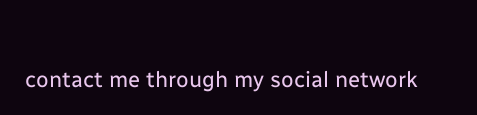contact me through my social network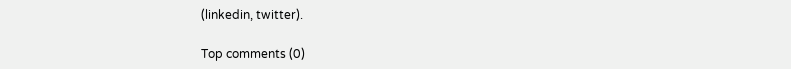(linkedin, twitter).

Top comments (0)